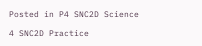Posted in P4 SNC2D Science

4 SNC2D Practice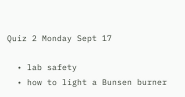Quiz 2 Monday Sept 17

  • lab safety
  • how to light a Bunsen burner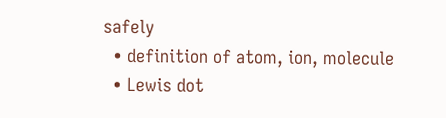safely
  • definition of atom, ion, molecule
  • Lewis dot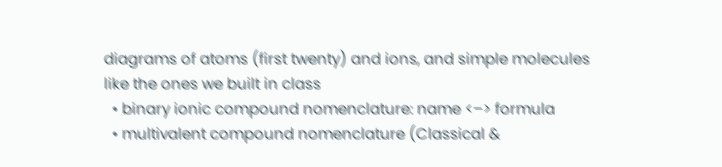diagrams of atoms (first twenty) and ions, and simple molecules like the ones we built in class
  • binary ionic compound nomenclature: name <–> formula
  • multivalent compound nomenclature (Classical &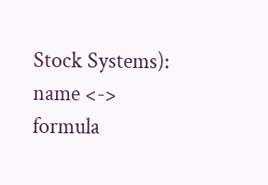Stock Systems): name <-> formula